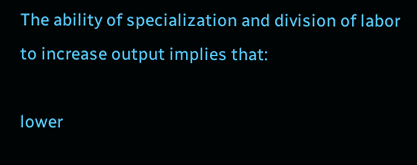The ability of specialization and division of labor to increase output implies that:

lower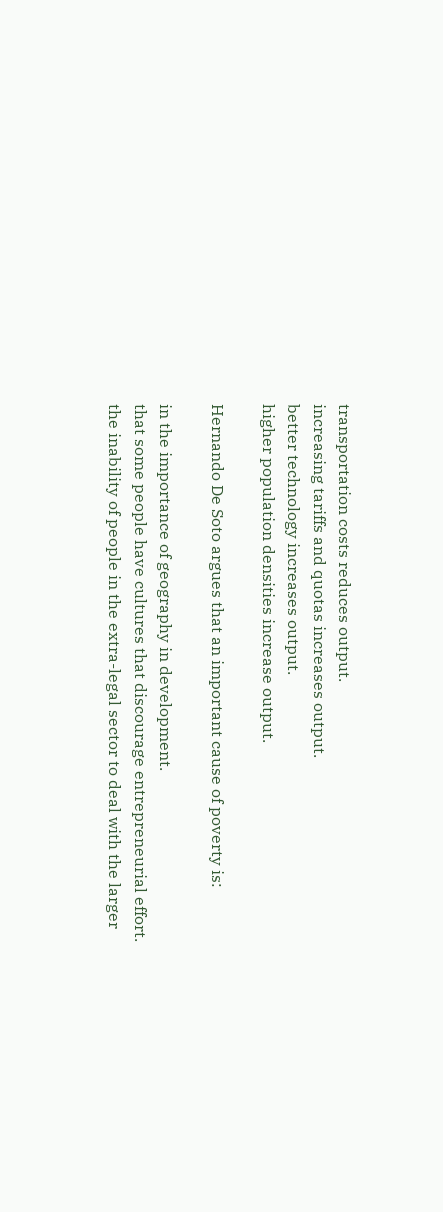transportation costs reduces output.
increasing tariffs and quotas increases output.
better technology increases output.
higher population densities increase output.

Hernando De Soto argues that an important cause of poverty is:

in the importance of geography in development.
that some people have cultures that discourage entrepreneurial effort.
the inability of people in the extra-legal sector to deal with the larger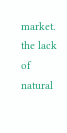market.
the lack of natural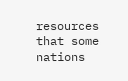resources that some nations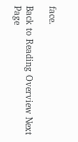face.

Back to Reading Overview Next Page